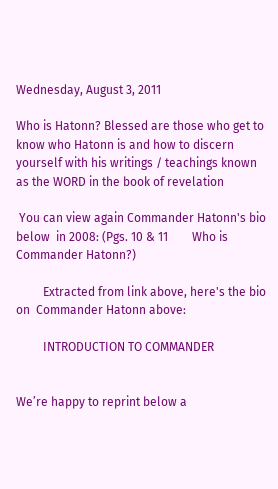Wednesday, August 3, 2011

Who is Hatonn? Blessed are those who get to know who Hatonn is and how to discern yourself with his writings / teachings known as the WORD in the book of revelation

 You can view again Commander Hatonn's bio below  in 2008: (Pgs. 10 & 11        Who is Commander Hatonn?)

         Extracted from link above, here's the bio on  Commander Hatonn above:

         INTRODUCTION TO COMMANDER


We’re happy to reprint below a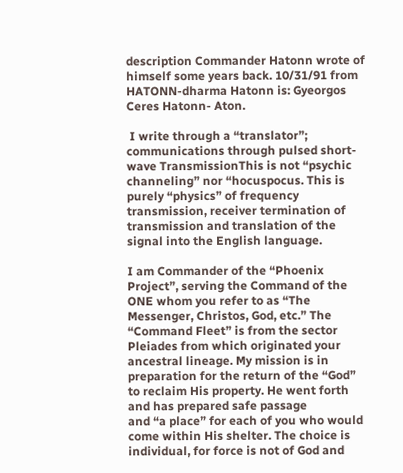description Commander Hatonn wrote of himself some years back. 10/31/91 from HATONN-dharma Hatonn is: Gyeorgos Ceres Hatonn- Aton.

 I write through a “translator”; communications through pulsed short-wave TransmissionThis is not “psychic channeling” nor “hocuspocus. This is purely “physics” of frequency transmission, receiver termination of transmission and translation of the signal into the English language.

I am Commander of the “Phoenix Project”, serving the Command of the ONE whom you refer to as “The Messenger, Christos, God, etc.” The “Command Fleet” is from the sector Pleiades from which originated your ancestral lineage. My mission is in preparation for the return of the “God” to reclaim His property. He went forth and has prepared safe passage
and “a place” for each of you who would come within His shelter. The choice is individual, for force is not of God and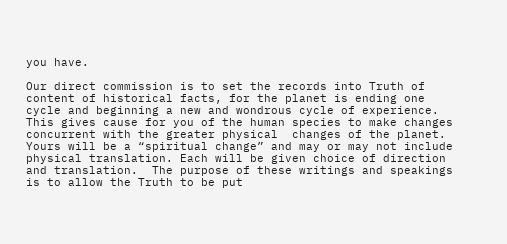you have.

Our direct commission is to set the records into Truth of content of historical facts, for the planet is ending one cycle and beginning a new and wondrous cycle of experience. This gives cause for you of the human species to make changes concurrent with the greater physical  changes of the planet. Yours will be a “spiritual change” and may or may not include physical translation. Each will be given choice of direction and translation.  The purpose of these writings and speakings is to allow the Truth to be put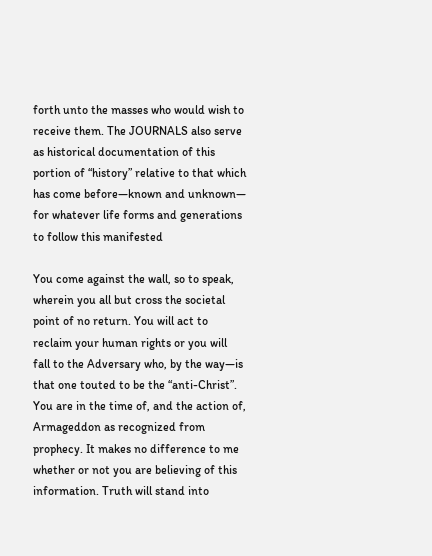forth unto the masses who would wish to receive them. The JOURNALS also serve as historical documentation of this portion of “history” relative to that which has come before—known and unknown— for whatever life forms and generations to follow this manifested

You come against the wall, so to speak, wherein you all but cross the societal point of no return. You will act to reclaim your human rights or you will fall to the Adversary who, by the way—is that one touted to be the “anti-Christ”. You are in the time of, and the action of, Armageddon as recognized from prophecy. It makes no difference to me whether or not you are believing of this information. Truth will stand into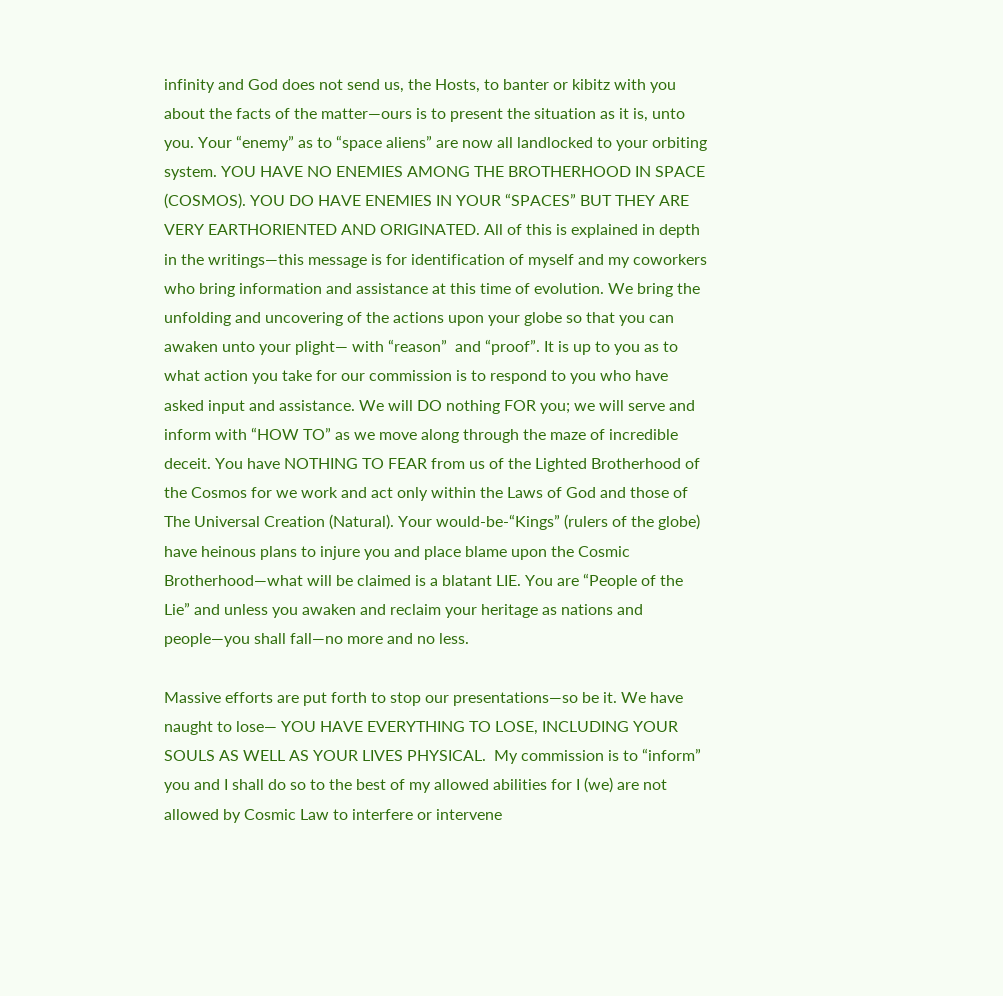infinity and God does not send us, the Hosts, to banter or kibitz with you about the facts of the matter—ours is to present the situation as it is, unto you. Your “enemy” as to “space aliens” are now all landlocked to your orbiting system. YOU HAVE NO ENEMIES AMONG THE BROTHERHOOD IN SPACE (COSMOS). YOU DO HAVE ENEMIES IN YOUR “SPACES” BUT THEY ARE VERY EARTHORIENTED AND ORIGINATED. All of this is explained in depth in the writings—this message is for identification of myself and my coworkers who bring information and assistance at this time of evolution. We bring the unfolding and uncovering of the actions upon your globe so that you can awaken unto your plight— with “reason”  and “proof”. It is up to you as to what action you take for our commission is to respond to you who have asked input and assistance. We will DO nothing FOR you; we will serve and inform with “HOW TO” as we move along through the maze of incredible deceit. You have NOTHING TO FEAR from us of the Lighted Brotherhood of the Cosmos for we work and act only within the Laws of God and those of The Universal Creation (Natural). Your would-be-“Kings” (rulers of the globe) have heinous plans to injure you and place blame upon the Cosmic Brotherhood—what will be claimed is a blatant LIE. You are “People of the Lie” and unless you awaken and reclaim your heritage as nations and people—you shall fall—no more and no less.

Massive efforts are put forth to stop our presentations—so be it. We have naught to lose— YOU HAVE EVERYTHING TO LOSE, INCLUDING YOUR SOULS AS WELL AS YOUR LIVES PHYSICAL.  My commission is to “inform” you and I shall do so to the best of my allowed abilities for I (we) are not allowed by Cosmic Law to interfere or intervene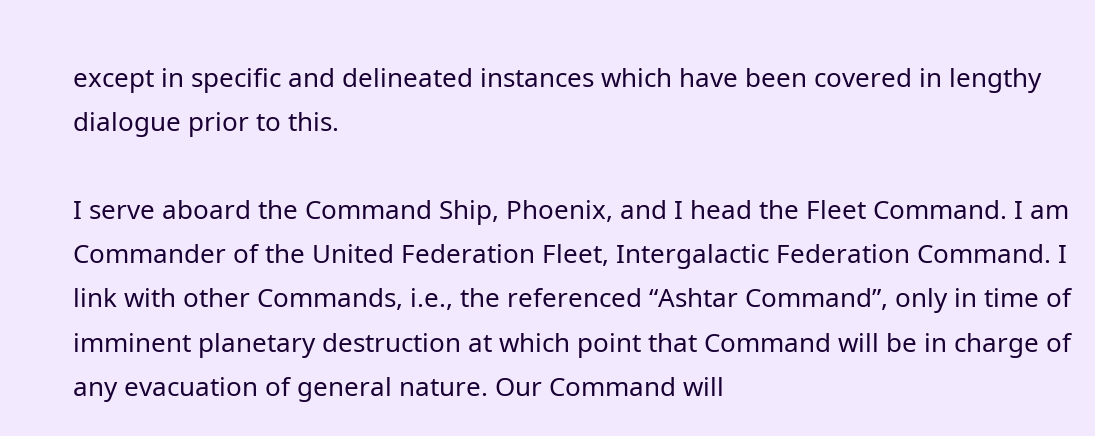except in specific and delineated instances which have been covered in lengthy dialogue prior to this.

I serve aboard the Command Ship, Phoenix, and I head the Fleet Command. I am Commander of the United Federation Fleet, Intergalactic Federation Command. I link with other Commands, i.e., the referenced “Ashtar Command”, only in time of imminent planetary destruction at which point that Command will be in charge of any evacuation of general nature. Our Command will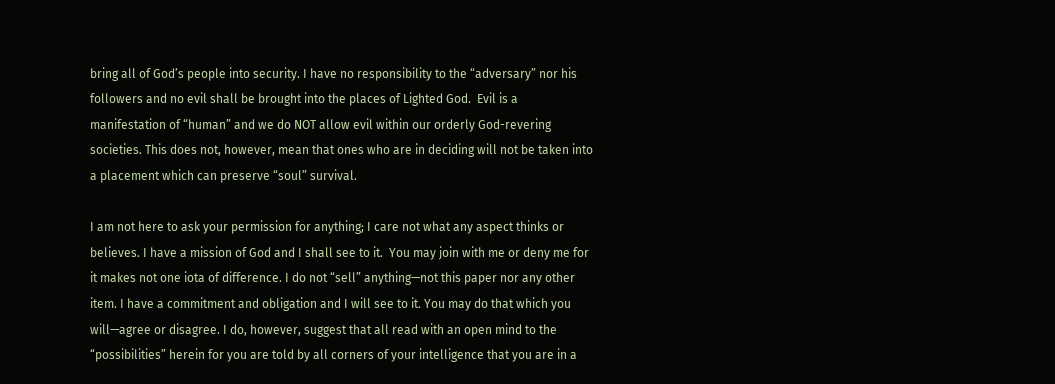bring all of God’s people into security. I have no responsibility to the “adversary” nor his followers and no evil shall be brought into the places of Lighted God.  Evil is a manifestation of “human” and we do NOT allow evil within our orderly God-revering societies. This does not, however, mean that ones who are in deciding will not be taken into a placement which can preserve “soul” survival.

I am not here to ask your permission for anything; I care not what any aspect thinks or believes. I have a mission of God and I shall see to it.  You may join with me or deny me for it makes not one iota of difference. I do not “sell” anything—not this paper nor any other item. I have a commitment and obligation and I will see to it. You may do that which you will—agree or disagree. I do, however, suggest that all read with an open mind to the “possibilities” herein for you are told by all corners of your intelligence that you are in a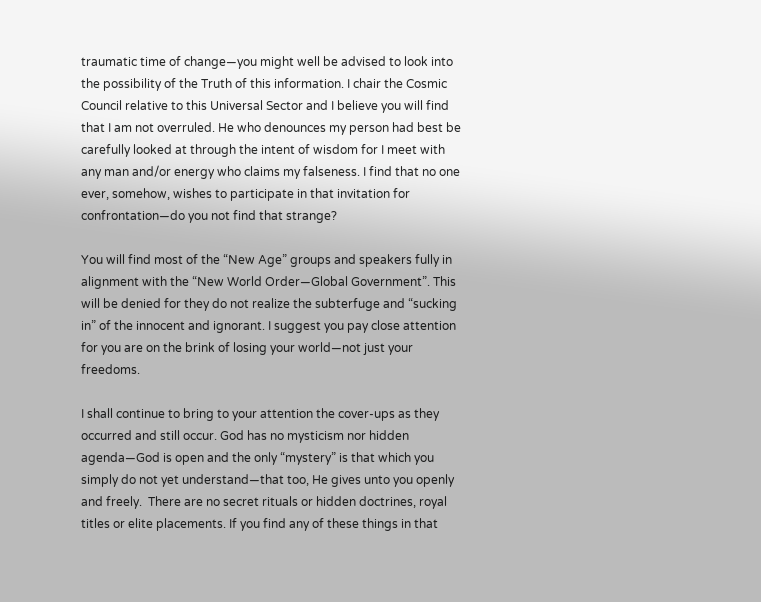traumatic time of change—you might well be advised to look into the possibility of the Truth of this information. I chair the Cosmic Council relative to this Universal Sector and I believe you will find that I am not overruled. He who denounces my person had best be carefully looked at through the intent of wisdom for I meet with any man and/or energy who claims my falseness. I find that no one ever, somehow, wishes to participate in that invitation for confrontation—do you not find that strange?

You will find most of the “New Age” groups and speakers fully in alignment with the “New World Order—Global Government”. This will be denied for they do not realize the subterfuge and “sucking in” of the innocent and ignorant. I suggest you pay close attention for you are on the brink of losing your world—not just your freedoms.

I shall continue to bring to your attention the cover-ups as they occurred and still occur. God has no mysticism nor hidden agenda—God is open and the only “mystery” is that which you simply do not yet understand—that too, He gives unto you openly and freely.  There are no secret rituals or hidden doctrines, royal titles or elite placements. If you find any of these things in that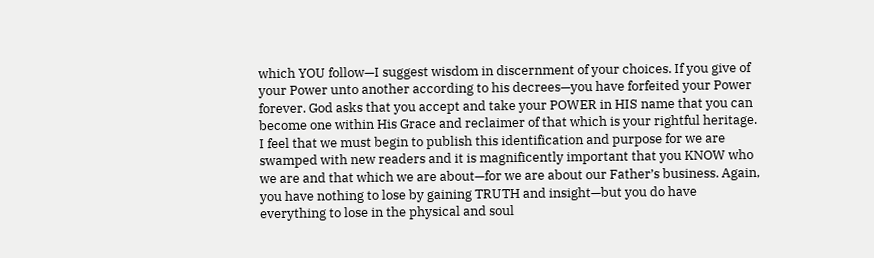which YOU follow—I suggest wisdom in discernment of your choices. If you give of your Power unto another according to his decrees—you have forfeited your Power forever. God asks that you accept and take your POWER in HIS name that you can become one within His Grace and reclaimer of that which is your rightful heritage. I feel that we must begin to publish this identification and purpose for we are swamped with new readers and it is magnificently important that you KNOW who we are and that which we are about—for we are about our Father’s business. Again, you have nothing to lose by gaining TRUTH and insight—but you do have everything to lose in the physical and soul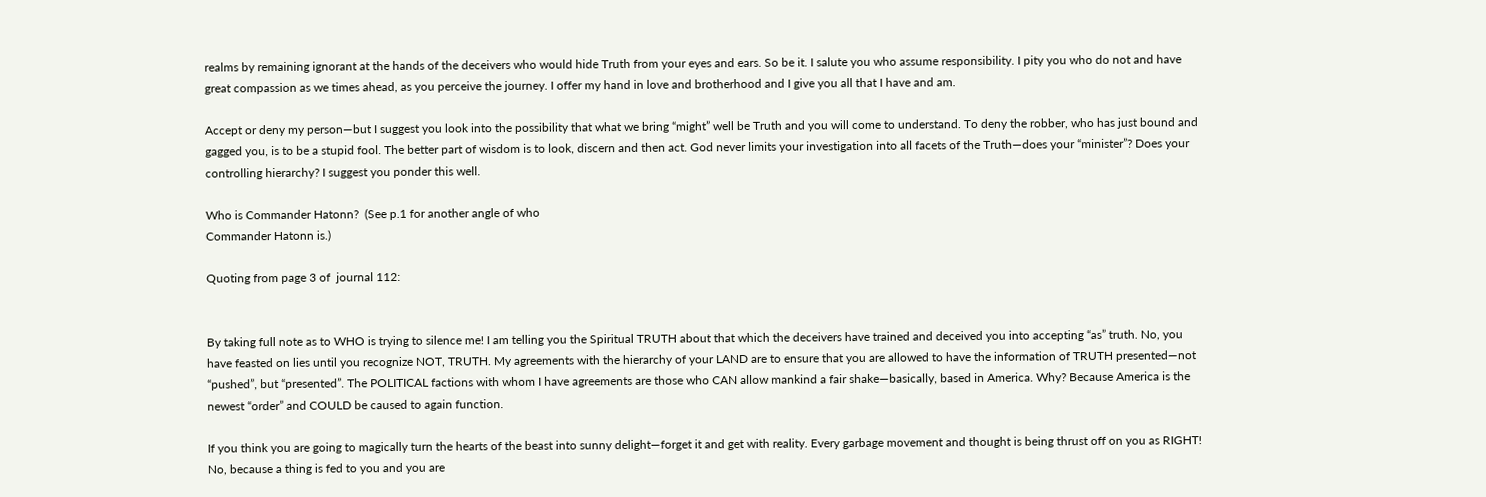realms by remaining ignorant at the hands of the deceivers who would hide Truth from your eyes and ears. So be it. I salute you who assume responsibility. I pity you who do not and have great compassion as we times ahead, as you perceive the journey. I offer my hand in love and brotherhood and I give you all that I have and am.

Accept or deny my person—but I suggest you look into the possibility that what we bring “might” well be Truth and you will come to understand. To deny the robber, who has just bound and gagged you, is to be a stupid fool. The better part of wisdom is to look, discern and then act. God never limits your investigation into all facets of the Truth—does your “minister”? Does your controlling hierarchy? I suggest you ponder this well.

Who is Commander Hatonn?  (See p.1 for another angle of who
Commander Hatonn is.)

Quoting from page 3 of  journal 112:


By taking full note as to WHO is trying to silence me! I am telling you the Spiritual TRUTH about that which the deceivers have trained and deceived you into accepting “as” truth. No, you have feasted on lies until you recognize NOT, TRUTH. My agreements with the hierarchy of your LAND are to ensure that you are allowed to have the information of TRUTH presented—not “pushed”, but “presented”. The POLITICAL factions with whom I have agreements are those who CAN allow mankind a fair shake—basically, based in America. Why? Because America is the newest “order” and COULD be caused to again function.

If you think you are going to magically turn the hearts of the beast into sunny delight—forget it and get with reality. Every garbage movement and thought is being thrust off on you as RIGHT! No, because a thing is fed to you and you are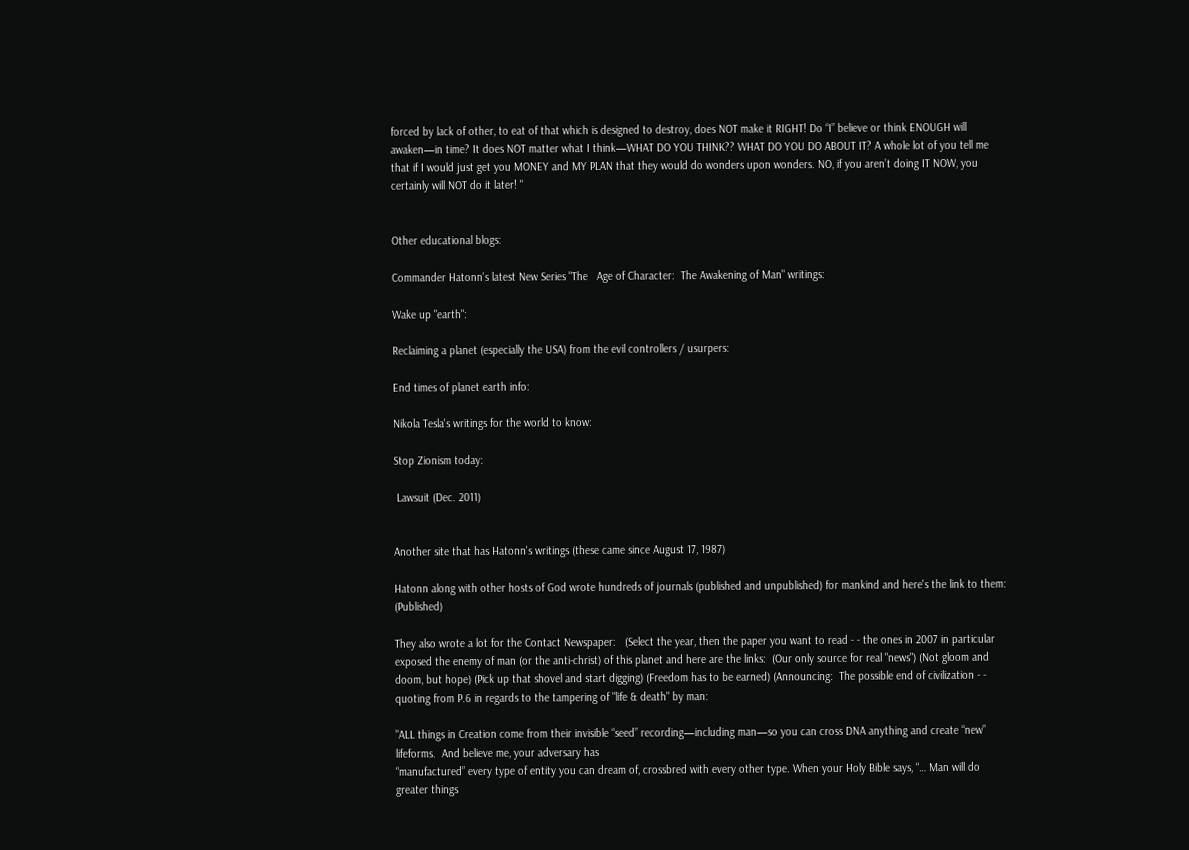forced by lack of other, to eat of that which is designed to destroy, does NOT make it RIGHT! Do “I” believe or think ENOUGH will awaken—in time? It does NOT matter what I think—WHAT DO YOU THINK?? WHAT DO YOU DO ABOUT IT? A whole lot of you tell me that if I would just get you MONEY and MY PLAN that they would do wonders upon wonders. NO, if you aren’t doing IT NOW, you certainly will NOT do it later! "


Other educational blogs:

Commander Hatonn's latest New Series "The   Age of Character:  The Awakening of Man" writings:

Wake up "earth":

Reclaiming a planet (especially the USA) from the evil controllers / usurpers:

End times of planet earth info:

Nikola Tesla's writings for the world to know:

Stop Zionism today:

 Lawsuit (Dec. 2011)


Another site that has Hatonn's writings (these came since August 17, 1987)

Hatonn along with other hosts of God wrote hundreds of journals (published and unpublished) for mankind and here's the link to them:  (Published)

They also wrote a lot for the Contact Newspaper:   (Select the year, then the paper you want to read - - the ones in 2007 in particular exposed the enemy of man (or the anti-christ) of this planet and here are the links:  (Our only source for real "news") (Not gloom and doom, but hope) (Pick up that shovel and start digging) (Freedom has to be earned) (Announcing:  The possible end of civilization - - quoting from P.6 in regards to the tampering of "life & death" by man:

"ALL things in Creation come from their invisible “seed” recording—including man—so you can cross DNA anything and create “new” lifeforms.  And believe me, your adversary has
“manufactured” every type of entity you can dream of, crossbred with every other type. When your Holy Bible says, “… Man will do greater things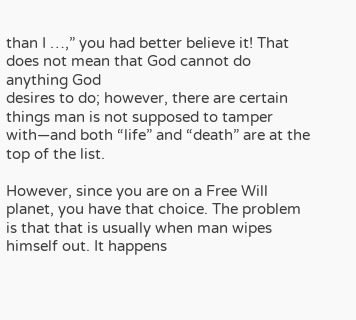than I …,” you had better believe it! That does not mean that God cannot do anything God
desires to do; however, there are certain things man is not supposed to tamper with—and both “life” and “death” are at the top of the list.

However, since you are on a Free Will planet, you have that choice. The problem is that that is usually when man wipes himself out. It happens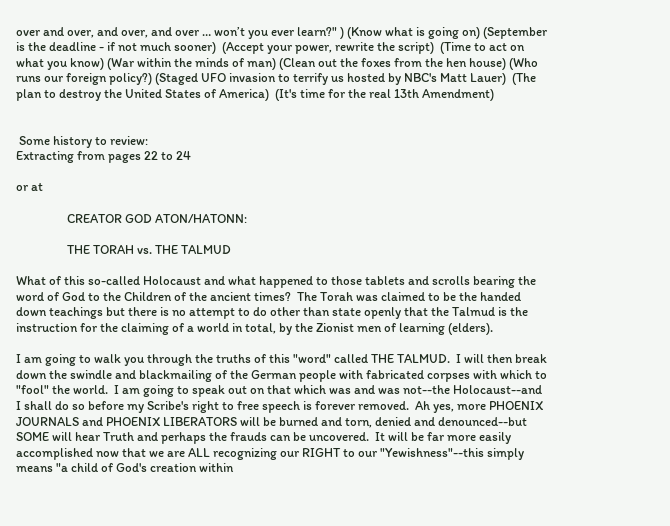over and over, and over, and over … won’t you ever learn?" ) (Know what is going on) (September is the deadline - if not much sooner)  (Accept your power, rewrite the script)  (Time to act on what you know) (War within the minds of man) (Clean out the foxes from the hen house) (Who runs our foreign policy?) (Staged UFO invasion to terrify us hosted by NBC's Matt Lauer)  (The plan to destroy the United States of America)  (It's time for the real 13th Amendment)


 Some history to review:
Extracting from pages 22 to 24

or at

                 CREATOR GOD ATON/HATONN:

                 THE TORAH vs. THE TALMUD

What of this so-called Holocaust and what happened to those tablets and scrolls bearing the word of God to the Children of the ancient times?  The Torah was claimed to be the handed down teachings but there is no attempt to do other than state openly that the Talmud is the instruction for the claiming of a world in total, by the Zionist men of learning (elders).

I am going to walk you through the truths of this "word" called THE TALMUD.  I will then break down the swindle and blackmailing of the German people with fabricated corpses with which to "fool" the world.  I am going to speak out on that which was and was not--the Holocaust--and I shall do so before my Scribe's right to free speech is forever removed.  Ah yes, more PHOENIX JOURNALS and PHOENIX LIBERATORS will be burned and torn, denied and denounced--but SOME will hear Truth and perhaps the frauds can be uncovered.  It will be far more easily accomplished now that we are ALL recognizing our RIGHT to our "Yewishness"--this simply means "a child of God's creation within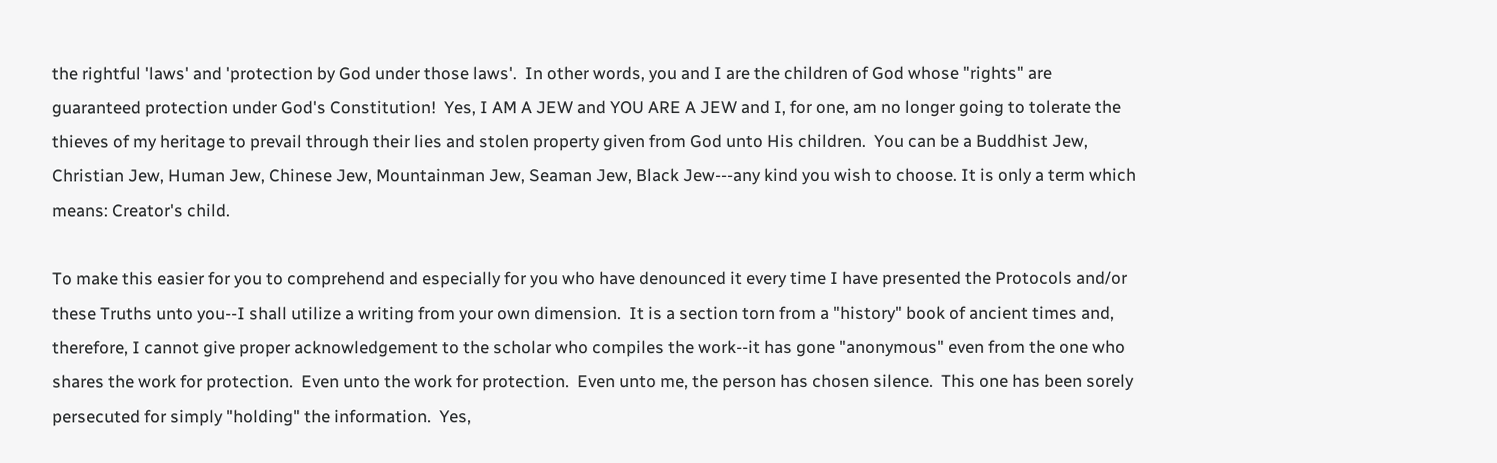the rightful 'laws' and 'protection by God under those laws'.  In other words, you and I are the children of God whose "rights" are guaranteed protection under God's Constitution!  Yes, I AM A JEW and YOU ARE A JEW and I, for one, am no longer going to tolerate the thieves of my heritage to prevail through their lies and stolen property given from God unto His children.  You can be a Buddhist Jew, Christian Jew, Human Jew, Chinese Jew, Mountainman Jew, Seaman Jew, Black Jew---any kind you wish to choose. It is only a term which means: Creator's child.

To make this easier for you to comprehend and especially for you who have denounced it every time I have presented the Protocols and/or these Truths unto you--I shall utilize a writing from your own dimension.  It is a section torn from a "history" book of ancient times and, therefore, I cannot give proper acknowledgement to the scholar who compiles the work--it has gone "anonymous" even from the one who shares the work for protection.  Even unto the work for protection.  Even unto me, the person has chosen silence.  This one has been sorely persecuted for simply "holding" the information.  Yes,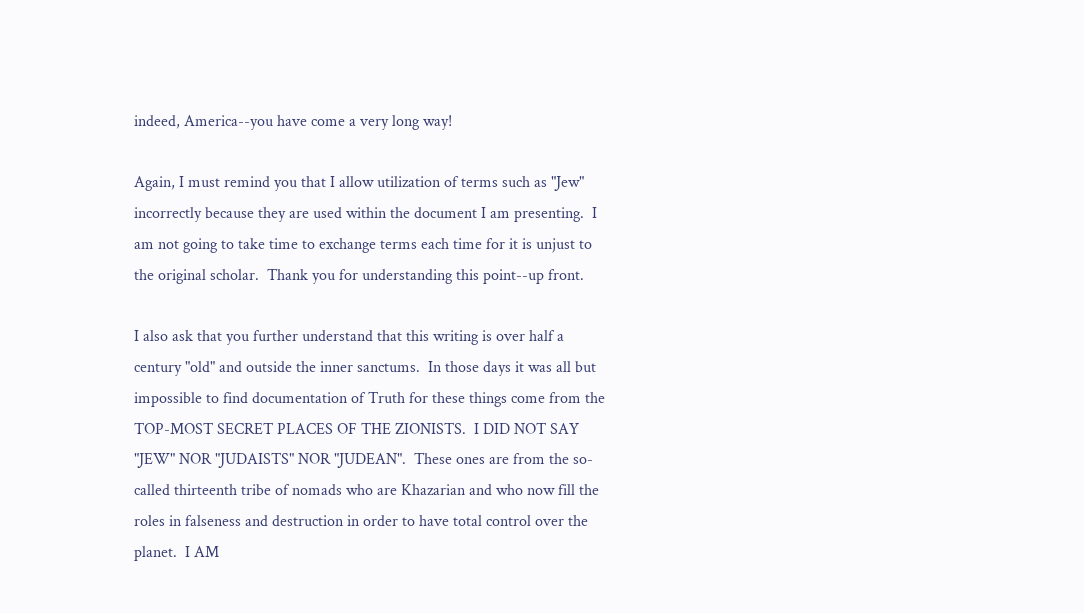indeed, America--you have come a very long way!

Again, I must remind you that I allow utilization of terms such as "Jew" incorrectly because they are used within the document I am presenting.  I am not going to take time to exchange terms each time for it is unjust to the original scholar.  Thank you for understanding this point--up front.

I also ask that you further understand that this writing is over half a century "old" and outside the inner sanctums.  In those days it was all but impossible to find documentation of Truth for these things come from the TOP-MOST SECRET PLACES OF THE ZIONISTS.  I DID NOT SAY "JEW" NOR "JUDAISTS" NOR "JUDEAN".  These ones are from the so-called thirteenth tribe of nomads who are Khazarian and who now fill the roles in falseness and destruction in order to have total control over the planet.  I AM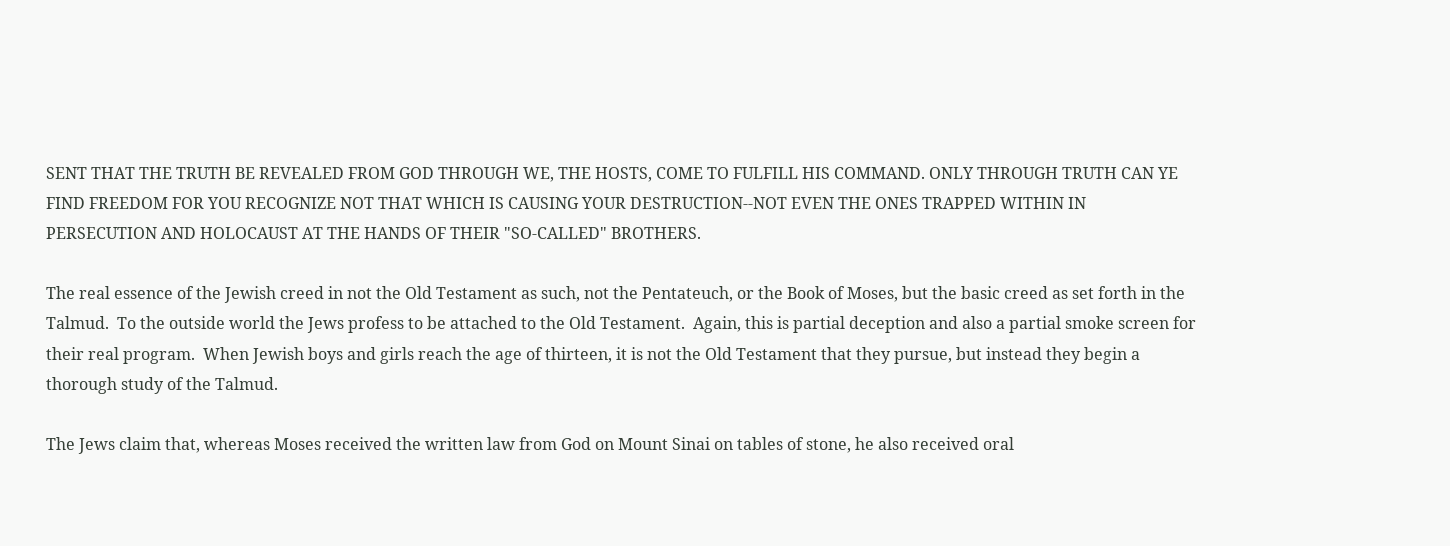SENT THAT THE TRUTH BE REVEALED FROM GOD THROUGH WE, THE HOSTS, COME TO FULFILL HIS COMMAND. ONLY THROUGH TRUTH CAN YE FIND FREEDOM FOR YOU RECOGNIZE NOT THAT WHICH IS CAUSING YOUR DESTRUCTION--NOT EVEN THE ONES TRAPPED WITHIN IN PERSECUTION AND HOLOCAUST AT THE HANDS OF THEIR "SO-CALLED" BROTHERS.

The real essence of the Jewish creed in not the Old Testament as such, not the Pentateuch, or the Book of Moses, but the basic creed as set forth in the Talmud.  To the outside world the Jews profess to be attached to the Old Testament.  Again, this is partial deception and also a partial smoke screen for their real program.  When Jewish boys and girls reach the age of thirteen, it is not the Old Testament that they pursue, but instead they begin a thorough study of the Talmud.

The Jews claim that, whereas Moses received the written law from God on Mount Sinai on tables of stone, he also received oral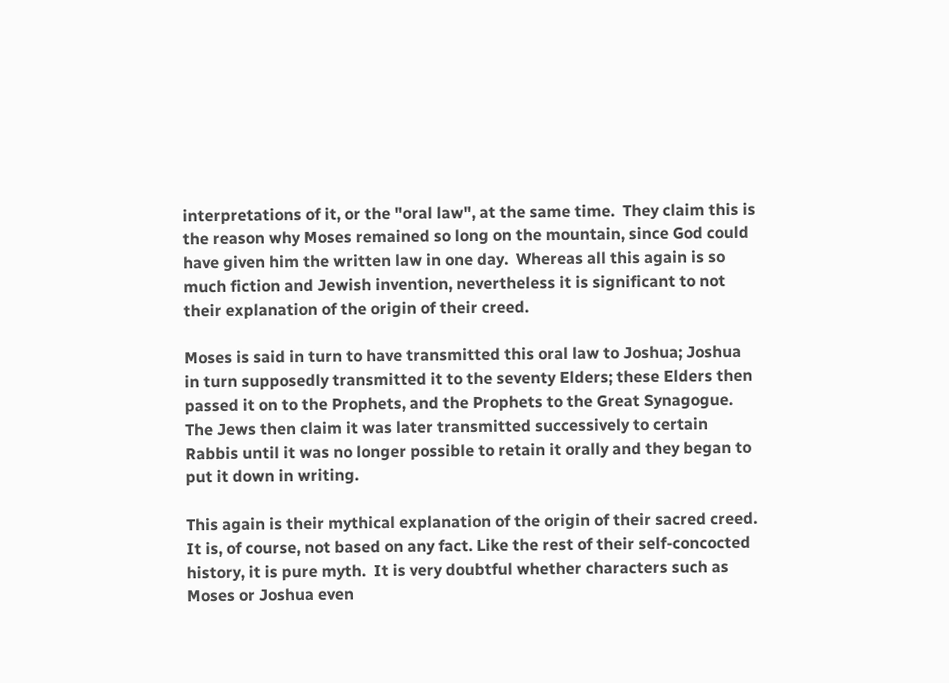interpretations of it, or the "oral law", at the same time.  They claim this is the reason why Moses remained so long on the mountain, since God could have given him the written law in one day.  Whereas all this again is so much fiction and Jewish invention, nevertheless it is significant to not their explanation of the origin of their creed.

Moses is said in turn to have transmitted this oral law to Joshua; Joshua in turn supposedly transmitted it to the seventy Elders; these Elders then passed it on to the Prophets, and the Prophets to the Great Synagogue.  The Jews then claim it was later transmitted successively to certain Rabbis until it was no longer possible to retain it orally and they began to put it down in writing.

This again is their mythical explanation of the origin of their sacred creed.  It is, of course, not based on any fact. Like the rest of their self-concocted history, it is pure myth.  It is very doubtful whether characters such as Moses or Joshua even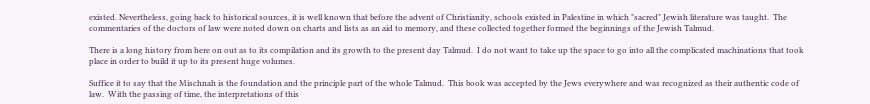existed. Nevertheless, going back to historical sources, it is well known that before the advent of Christianity, schools existed in Palestine in which "sacred" Jewish literature was taught.  The commentaries of the doctors of law were noted down on charts and lists as an aid to memory, and these collected together formed the beginnings of the Jewish Talmud.

There is a long history from here on out as to its compilation and its growth to the present day Talmud.  I do not want to take up the space to go into all the complicated machinations that took place in order to build it up to its present huge volumes.

Suffice it to say that the Mischnah is the foundation and the principle part of the whole Talmud.  This book was accepted by the Jews everywhere and was recognized as their authentic code of law.  With the passing of time, the interpretations of this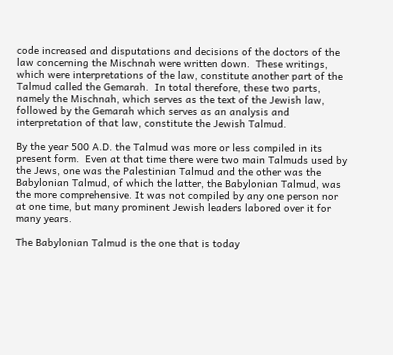code increased and disputations and decisions of the doctors of the law concerning the Mischnah were written down.  These writings, which were interpretations of the law, constitute another part of the Talmud called the Gemarah.  In total therefore, these two parts, namely the Mischnah, which serves as the text of the Jewish law, followed by the Gemarah which serves as an analysis and interpretation of that law, constitute the Jewish Talmud.

By the year 500 A.D. the Talmud was more or less compiled in its present form.  Even at that time there were two main Talmuds used by the Jews, one was the Palestinian Talmud and the other was the Babylonian Talmud, of which the latter, the Babylonian Talmud, was the more comprehensive. It was not compiled by any one person nor at one time, but many prominent Jewish leaders labored over it for many years.

The Babylonian Talmud is the one that is today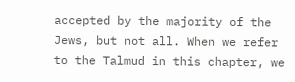accepted by the majority of the Jews, but not all. When we refer to the Talmud in this chapter, we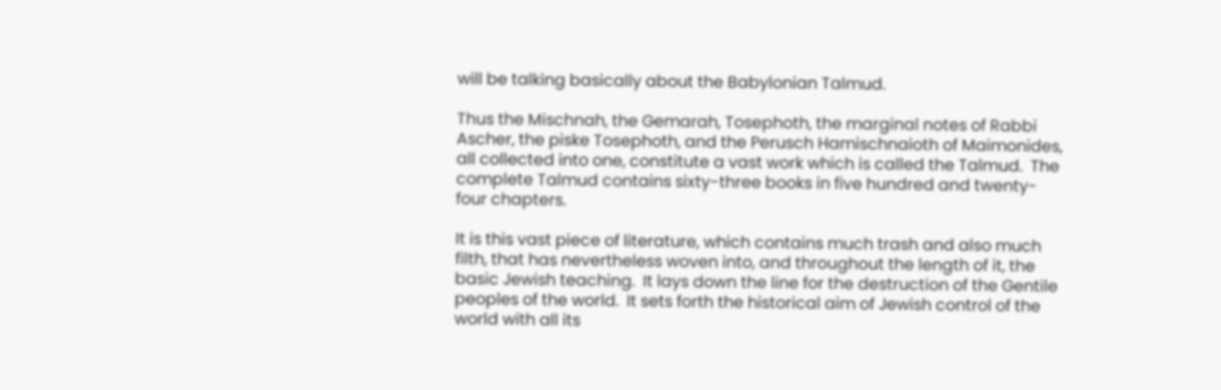will be talking basically about the Babylonian Talmud.

Thus the Mischnah, the Gemarah, Tosephoth, the marginal notes of Rabbi Ascher, the piske Tosephoth, and the Perusch Hamischnaioth of Maimonides, all collected into one, constitute a vast work which is called the Talmud.  The complete Talmud contains sixty-three books in five hundred and twenty-four chapters.

It is this vast piece of literature, which contains much trash and also much filth, that has nevertheless woven into, and throughout the length of it, the basic Jewish teaching.  It lays down the line for the destruction of the Gentile peoples of the world.  It sets forth the historical aim of Jewish control of the world with all its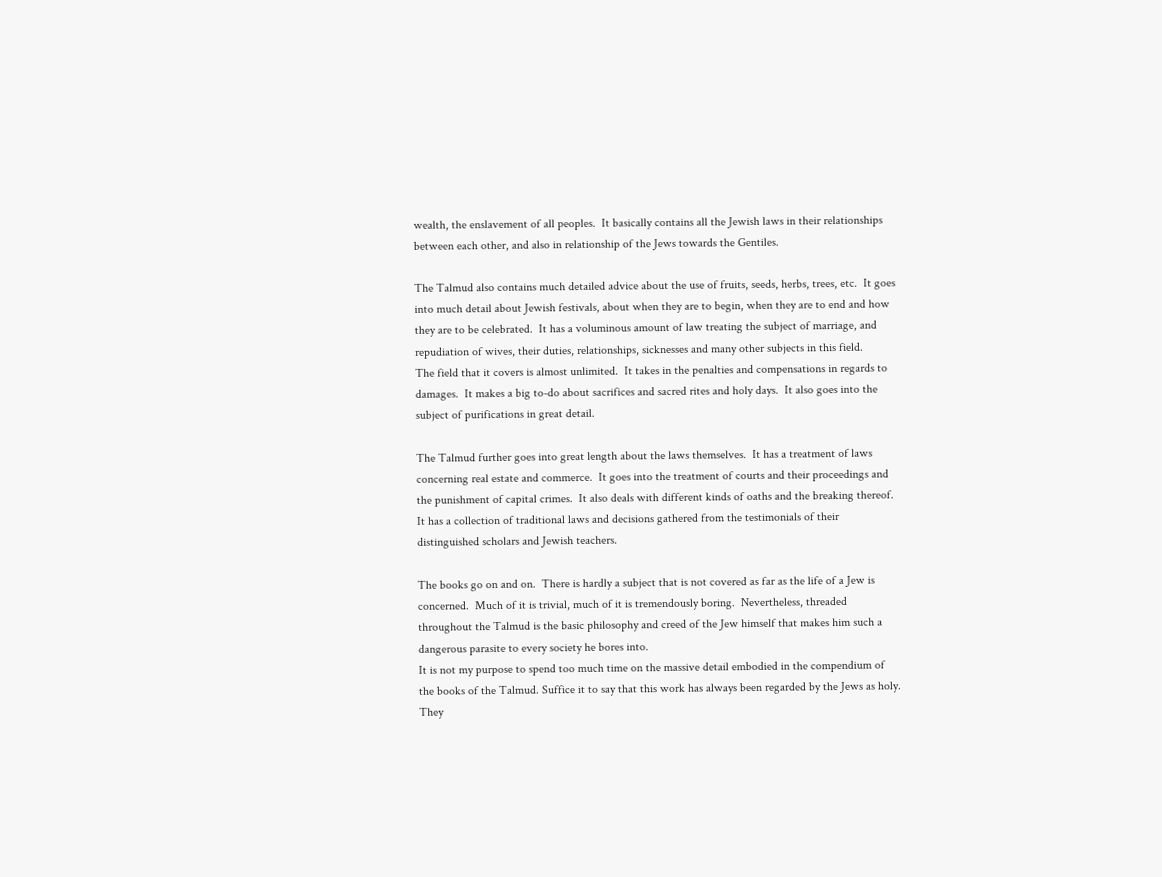wealth, the enslavement of all peoples.  It basically contains all the Jewish laws in their relationships between each other, and also in relationship of the Jews towards the Gentiles.

The Talmud also contains much detailed advice about the use of fruits, seeds, herbs, trees, etc.  It goes into much detail about Jewish festivals, about when they are to begin, when they are to end and how they are to be celebrated.  It has a voluminous amount of law treating the subject of marriage, and repudiation of wives, their duties, relationships, sicknesses and many other subjects in this field.
The field that it covers is almost unlimited.  It takes in the penalties and compensations in regards to damages.  It makes a big to-do about sacrifices and sacred rites and holy days.  It also goes into the subject of purifications in great detail.

The Talmud further goes into great length about the laws themselves.  It has a treatment of laws concerning real estate and commerce.  It goes into the treatment of courts and their proceedings and the punishment of capital crimes.  It also deals with different kinds of oaths and the breaking thereof.  It has a collection of traditional laws and decisions gathered from the testimonials of their distinguished scholars and Jewish teachers.

The books go on and on.  There is hardly a subject that is not covered as far as the life of a Jew is concerned.  Much of it is trivial, much of it is tremendously boring.  Nevertheless, threaded throughout the Talmud is the basic philosophy and creed of the Jew himself that makes him such a dangerous parasite to every society he bores into.
It is not my purpose to spend too much time on the massive detail embodied in the compendium of the books of the Talmud. Suffice it to say that this work has always been regarded by the Jews as holy.  They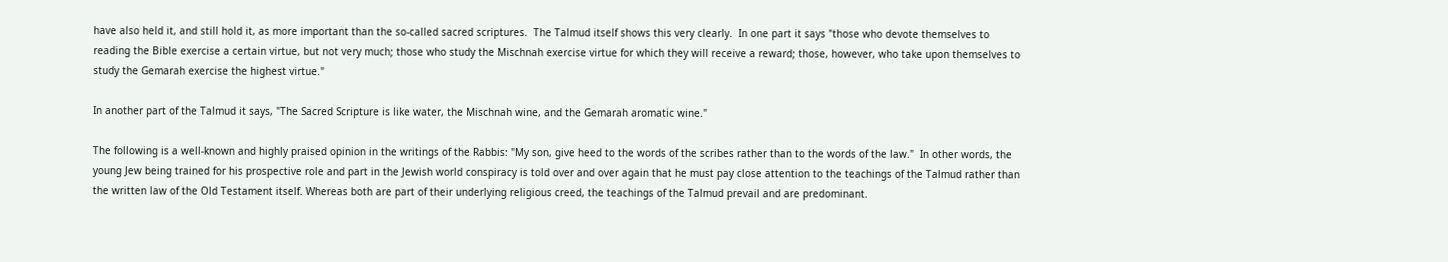have also held it, and still hold it, as more important than the so-called sacred scriptures.  The Talmud itself shows this very clearly.  In one part it says "those who devote themselves to reading the Bible exercise a certain virtue, but not very much; those who study the Mischnah exercise virtue for which they will receive a reward; those, however, who take upon themselves to study the Gemarah exercise the highest virtue."

In another part of the Talmud it says, "The Sacred Scripture is like water, the Mischnah wine, and the Gemarah aromatic wine."

The following is a well-known and highly praised opinion in the writings of the Rabbis: "My son, give heed to the words of the scribes rather than to the words of the law."  In other words, the young Jew being trained for his prospective role and part in the Jewish world conspiracy is told over and over again that he must pay close attention to the teachings of the Talmud rather than the written law of the Old Testament itself. Whereas both are part of their underlying religious creed, the teachings of the Talmud prevail and are predominant.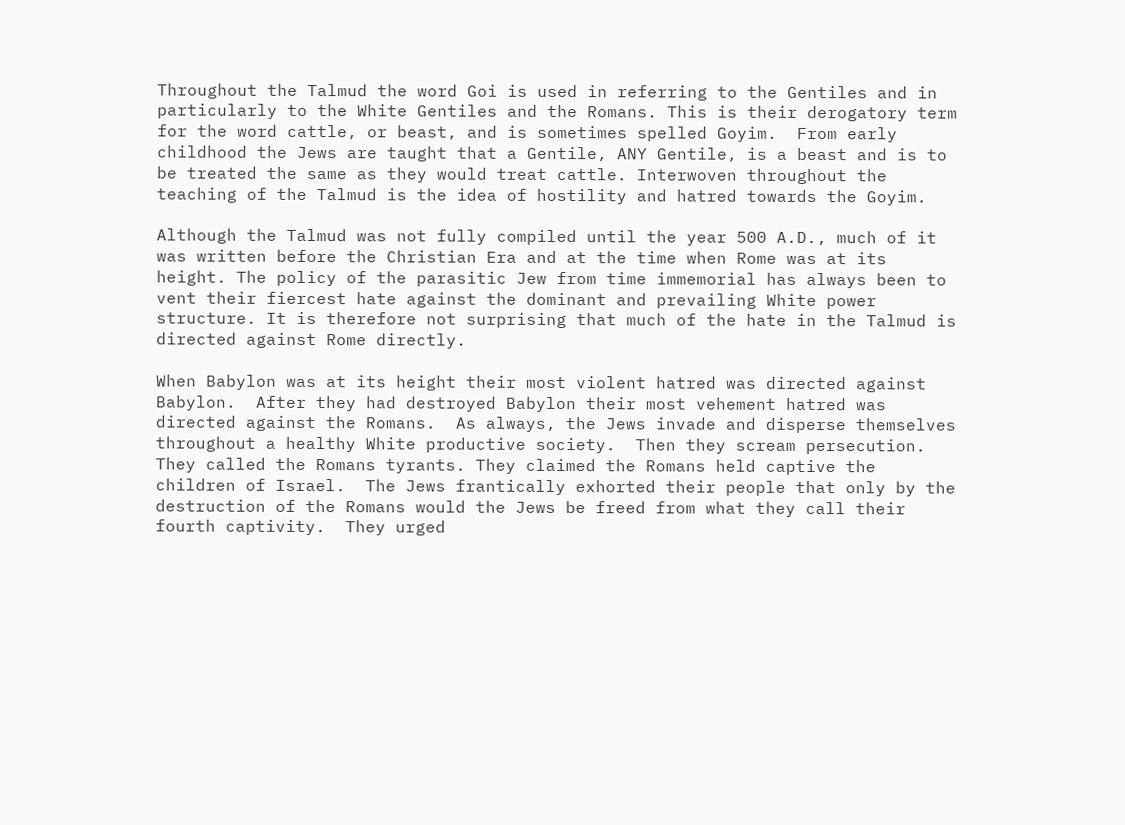Throughout the Talmud the word Goi is used in referring to the Gentiles and in particularly to the White Gentiles and the Romans. This is their derogatory term for the word cattle, or beast, and is sometimes spelled Goyim.  From early childhood the Jews are taught that a Gentile, ANY Gentile, is a beast and is to be treated the same as they would treat cattle. Interwoven throughout the teaching of the Talmud is the idea of hostility and hatred towards the Goyim.

Although the Talmud was not fully compiled until the year 500 A.D., much of it was written before the Christian Era and at the time when Rome was at its height. The policy of the parasitic Jew from time immemorial has always been to vent their fiercest hate against the dominant and prevailing White power structure. It is therefore not surprising that much of the hate in the Talmud is directed against Rome directly.

When Babylon was at its height their most violent hatred was directed against Babylon.  After they had destroyed Babylon their most vehement hatred was directed against the Romans.  As always, the Jews invade and disperse themselves throughout a healthy White productive society.  Then they scream persecution. They called the Romans tyrants. They claimed the Romans held captive the children of Israel.  The Jews frantically exhorted their people that only by the destruction of the Romans would the Jews be freed from what they call their fourth captivity.  They urged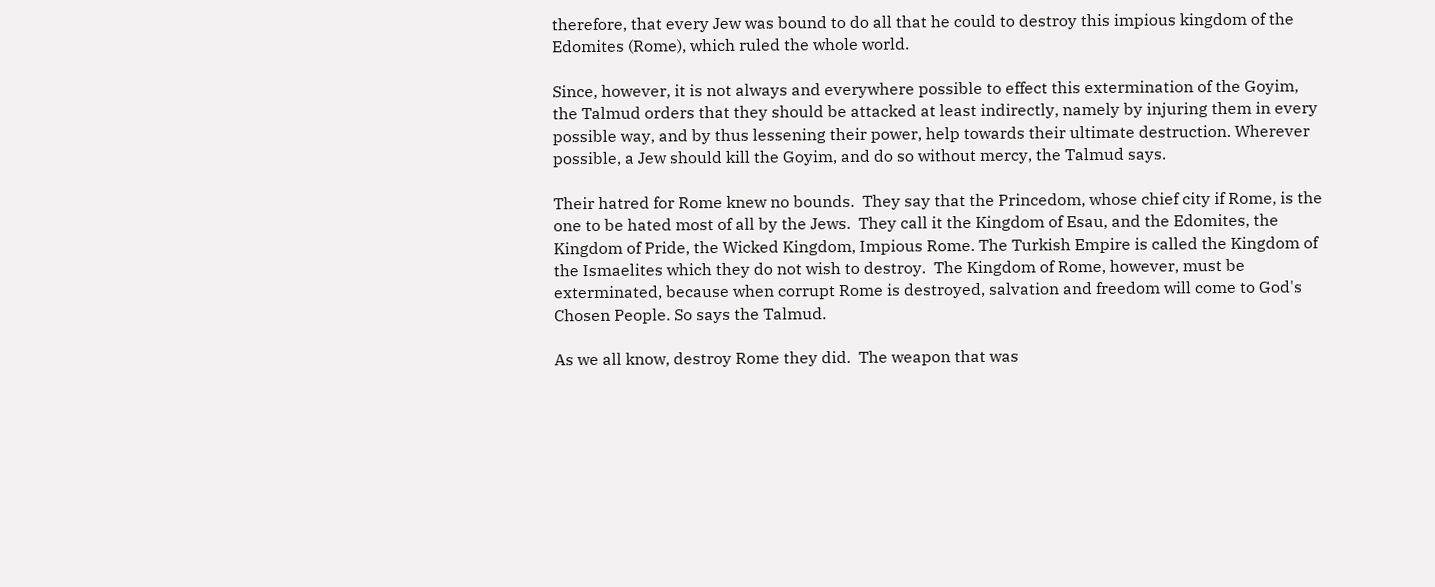therefore, that every Jew was bound to do all that he could to destroy this impious kingdom of the Edomites (Rome), which ruled the whole world.

Since, however, it is not always and everywhere possible to effect this extermination of the Goyim, the Talmud orders that they should be attacked at least indirectly, namely by injuring them in every possible way, and by thus lessening their power, help towards their ultimate destruction. Wherever possible, a Jew should kill the Goyim, and do so without mercy, the Talmud says.

Their hatred for Rome knew no bounds.  They say that the Princedom, whose chief city if Rome, is the one to be hated most of all by the Jews.  They call it the Kingdom of Esau, and the Edomites, the Kingdom of Pride, the Wicked Kingdom, Impious Rome. The Turkish Empire is called the Kingdom of the Ismaelites which they do not wish to destroy.  The Kingdom of Rome, however, must be exterminated, because when corrupt Rome is destroyed, salvation and freedom will come to God's Chosen People. So says the Talmud.

As we all know, destroy Rome they did.  The weapon that was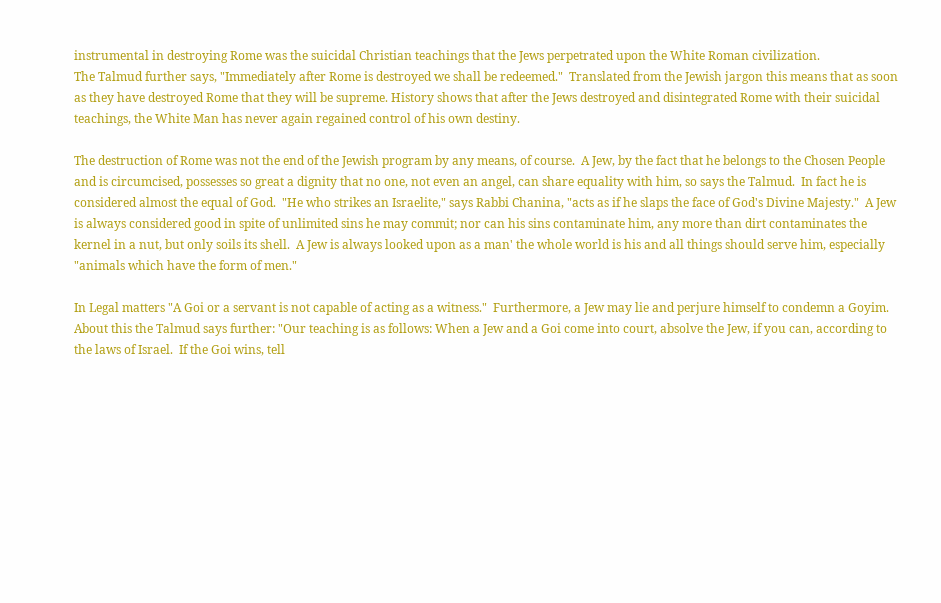instrumental in destroying Rome was the suicidal Christian teachings that the Jews perpetrated upon the White Roman civilization.
The Talmud further says, "Immediately after Rome is destroyed we shall be redeemed."  Translated from the Jewish jargon this means that as soon as they have destroyed Rome that they will be supreme. History shows that after the Jews destroyed and disintegrated Rome with their suicidal teachings, the White Man has never again regained control of his own destiny.

The destruction of Rome was not the end of the Jewish program by any means, of course.  A Jew, by the fact that he belongs to the Chosen People and is circumcised, possesses so great a dignity that no one, not even an angel, can share equality with him, so says the Talmud.  In fact he is considered almost the equal of God.  "He who strikes an Israelite," says Rabbi Chanina, "acts as if he slaps the face of God's Divine Majesty."  A Jew is always considered good in spite of unlimited sins he may commit; nor can his sins contaminate him, any more than dirt contaminates the kernel in a nut, but only soils its shell.  A Jew is always looked upon as a man' the whole world is his and all things should serve him, especially "animals which have the form of men."

In Legal matters "A Goi or a servant is not capable of acting as a witness."  Furthermore, a Jew may lie and perjure himself to condemn a Goyim.  About this the Talmud says further: "Our teaching is as follows: When a Jew and a Goi come into court, absolve the Jew, if you can, according to the laws of Israel.  If the Goi wins, tell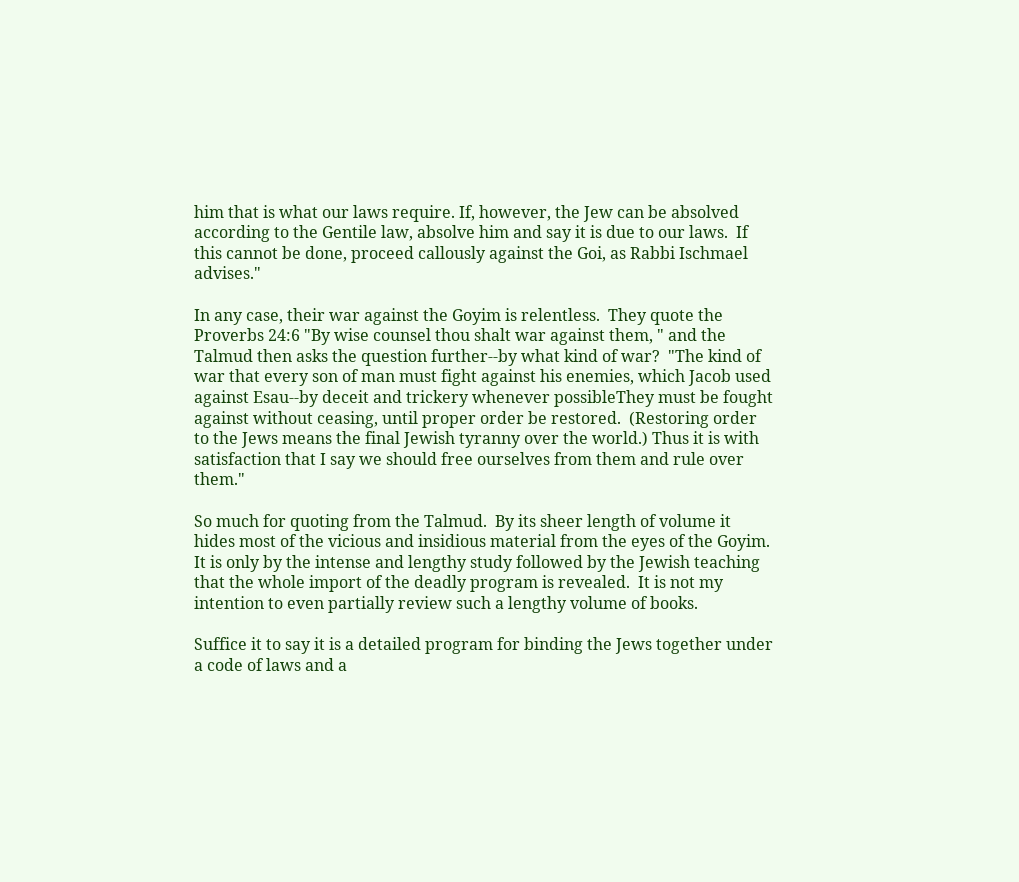him that is what our laws require. If, however, the Jew can be absolved according to the Gentile law, absolve him and say it is due to our laws.  If this cannot be done, proceed callously against the Goi, as Rabbi Ischmael advises."

In any case, their war against the Goyim is relentless.  They quote the Proverbs 24:6 "By wise counsel thou shalt war against them, " and the Talmud then asks the question further--by what kind of war?  "The kind of war that every son of man must fight against his enemies, which Jacob used against Esau--by deceit and trickery whenever possibleThey must be fought against without ceasing, until proper order be restored.  (Restoring order to the Jews means the final Jewish tyranny over the world.) Thus it is with satisfaction that I say we should free ourselves from them and rule over them."

So much for quoting from the Talmud.  By its sheer length of volume it hides most of the vicious and insidious material from the eyes of the Goyim.  It is only by the intense and lengthy study followed by the Jewish teaching that the whole import of the deadly program is revealed.  It is not my intention to even partially review such a lengthy volume of books.

Suffice it to say it is a detailed program for binding the Jews together under a code of laws and a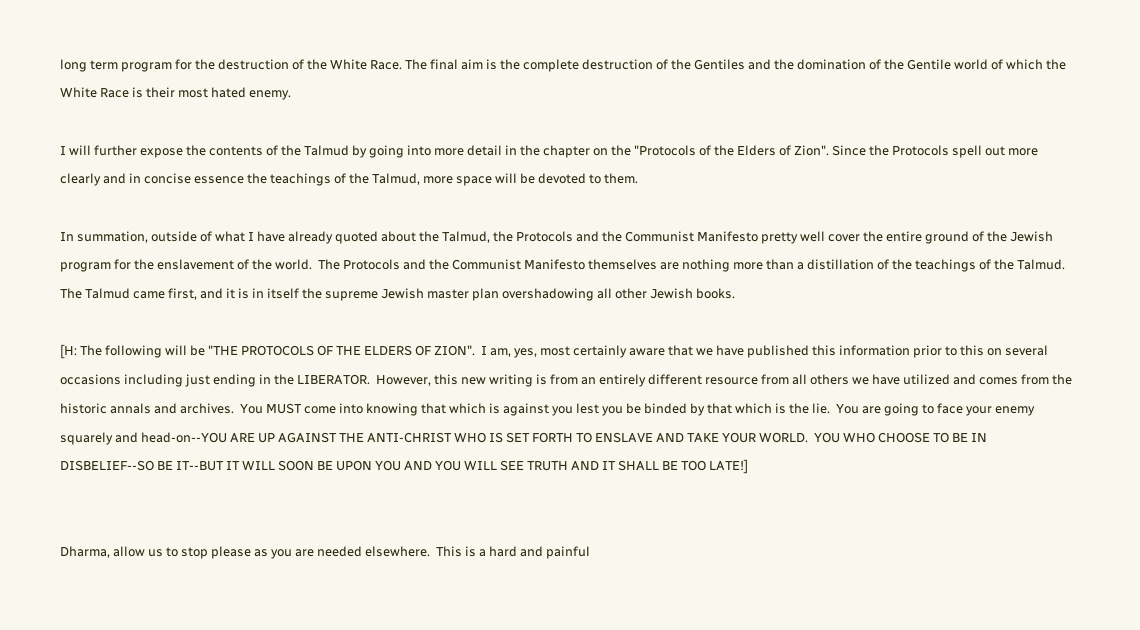long term program for the destruction of the White Race. The final aim is the complete destruction of the Gentiles and the domination of the Gentile world of which the White Race is their most hated enemy.

I will further expose the contents of the Talmud by going into more detail in the chapter on the "Protocols of the Elders of Zion". Since the Protocols spell out more clearly and in concise essence the teachings of the Talmud, more space will be devoted to them.

In summation, outside of what I have already quoted about the Talmud, the Protocols and the Communist Manifesto pretty well cover the entire ground of the Jewish program for the enslavement of the world.  The Protocols and the Communist Manifesto themselves are nothing more than a distillation of the teachings of the Talmud.  The Talmud came first, and it is in itself the supreme Jewish master plan overshadowing all other Jewish books.

[H: The following will be "THE PROTOCOLS OF THE ELDERS OF ZION".  I am, yes, most certainly aware that we have published this information prior to this on several occasions including just ending in the LIBERATOR.  However, this new writing is from an entirely different resource from all others we have utilized and comes from the historic annals and archives.  You MUST come into knowing that which is against you lest you be binded by that which is the lie.  You are going to face your enemy squarely and head-on--YOU ARE UP AGAINST THE ANTI-CHRIST WHO IS SET FORTH TO ENSLAVE AND TAKE YOUR WORLD.  YOU WHO CHOOSE TO BE IN DISBELIEF--SO BE IT--BUT IT WILL SOON BE UPON YOU AND YOU WILL SEE TRUTH AND IT SHALL BE TOO LATE!]


Dharma, allow us to stop please as you are needed elsewhere.  This is a hard and painful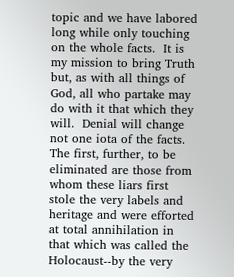topic and we have labored long while only touching on the whole facts.  It is my mission to bring Truth but, as with all things of God, all who partake may do with it that which they will.  Denial will change not one iota of the facts. The first, further, to be eliminated are those from whom these liars first stole the very labels and heritage and were efforted at total annihilation in that which was called the Holocaust--by the very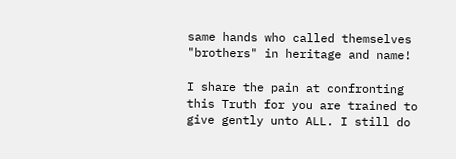same hands who called themselves "brothers" in heritage and name!

I share the pain at confronting this Truth for you are trained to give gently unto ALL. I still do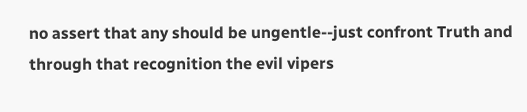no assert that any should be ungentle--just confront Truth and through that recognition the evil vipers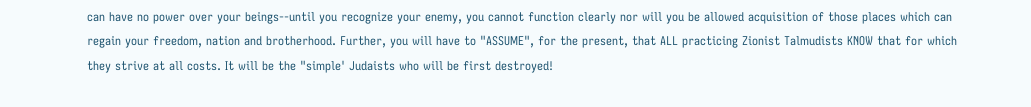can have no power over your beings--until you recognize your enemy, you cannot function clearly nor will you be allowed acquisition of those places which can regain your freedom, nation and brotherhood. Further, you will have to "ASSUME", for the present, that ALL practicing Zionist Talmudists KNOW that for which they strive at all costs. It will be the "simple' Judaists who will be first destroyed!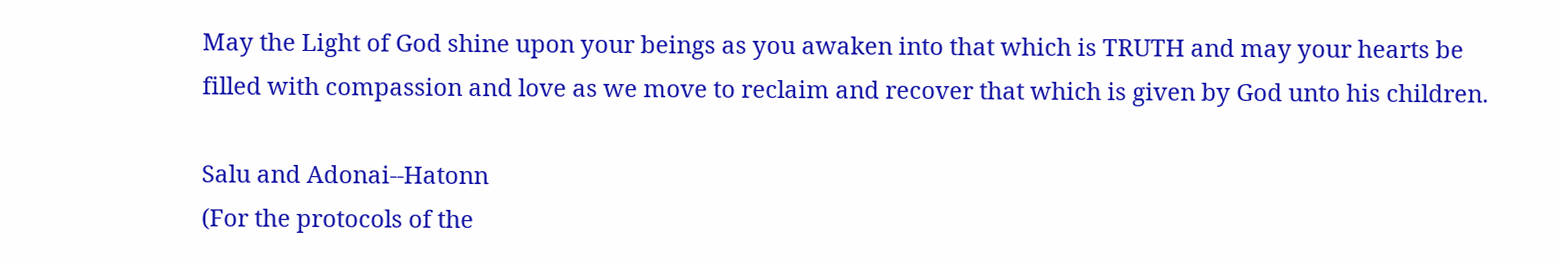May the Light of God shine upon your beings as you awaken into that which is TRUTH and may your hearts be filled with compassion and love as we move to reclaim and recover that which is given by God unto his children.

Salu and Adonai--Hatonn
(For the protocols of the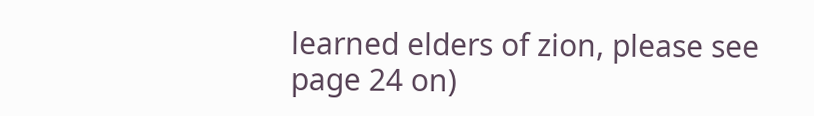learned elders of zion, please see page 24 on)